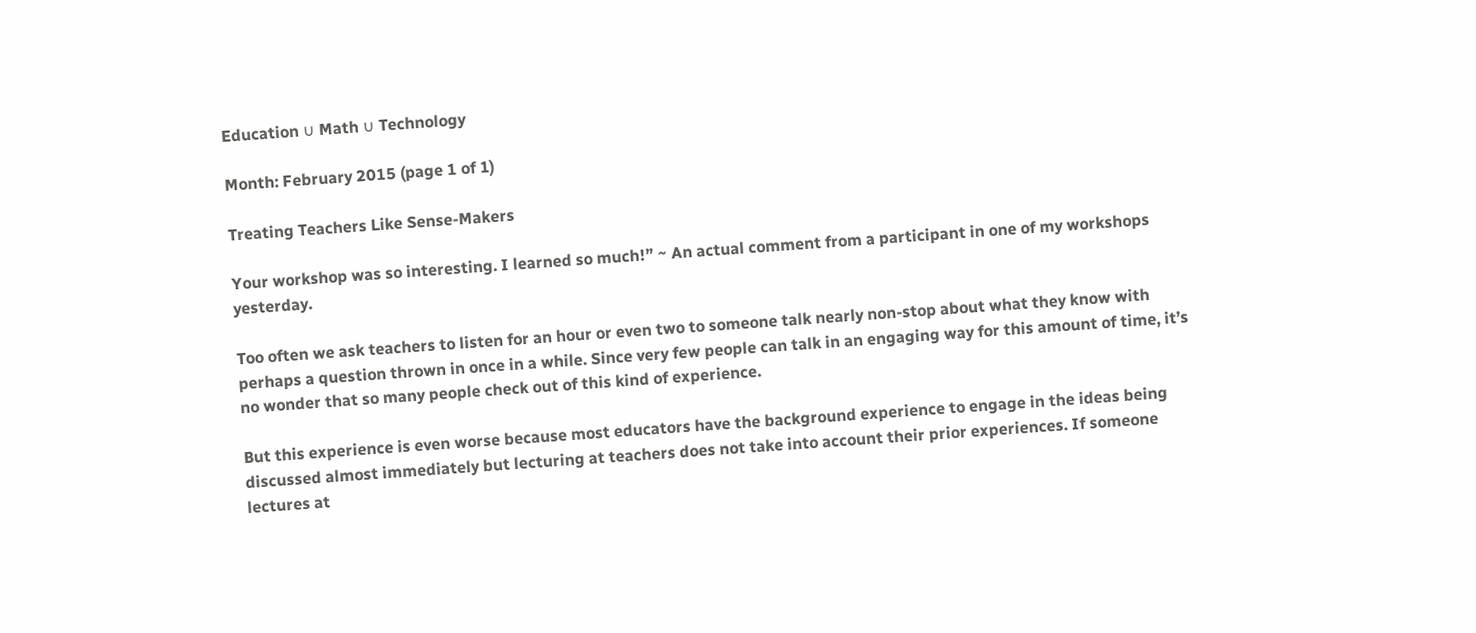Education ∪ Math ∪ Technology

Month: February 2015 (page 1 of 1)

Treating Teachers Like Sense-Makers

Your workshop was so interesting. I learned so much!” ~ An actual comment from a participant in one of my workshops yesterday.

Too often we ask teachers to listen for an hour or even two to someone talk nearly non-stop about what they know with perhaps a question thrown in once in a while. Since very few people can talk in an engaging way for this amount of time, it’s no wonder that so many people check out of this kind of experience.

But this experience is even worse because most educators have the background experience to engage in the ideas being discussed almost immediately but lecturing at teachers does not take into account their prior experiences. If someone lectures at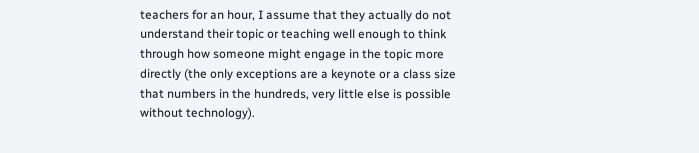teachers for an hour, I assume that they actually do not understand their topic or teaching well enough to think through how someone might engage in the topic more directly (the only exceptions are a keynote or a class size that numbers in the hundreds, very little else is possible without technology).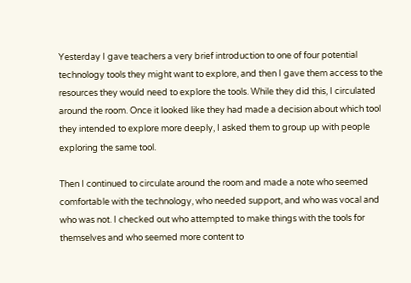Yesterday I gave teachers a very brief introduction to one of four potential technology tools they might want to explore, and then I gave them access to the resources they would need to explore the tools. While they did this, I circulated around the room. Once it looked like they had made a decision about which tool they intended to explore more deeply, I asked them to group up with people exploring the same tool.

Then I continued to circulate around the room and made a note who seemed comfortable with the technology, who needed support, and who was vocal and who was not. I checked out who attempted to make things with the tools for themselves and who seemed more content to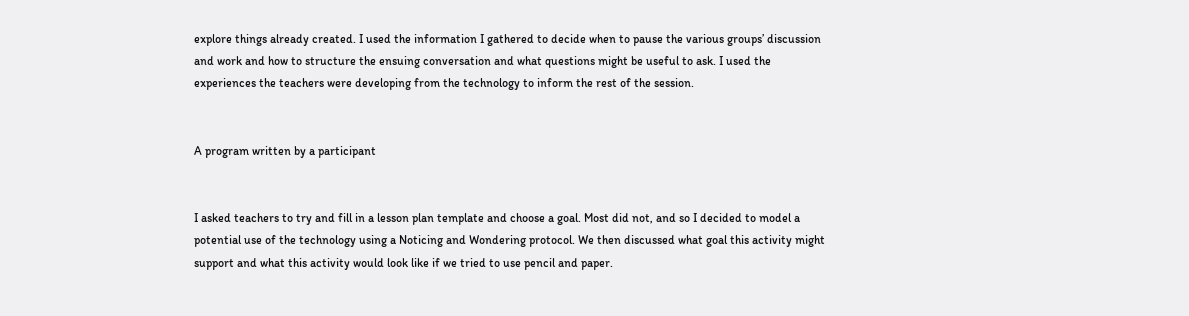explore things already created. I used the information I gathered to decide when to pause the various groups’ discussion and work and how to structure the ensuing conversation and what questions might be useful to ask. I used the experiences the teachers were developing from the technology to inform the rest of the session.


A program written by a participant


I asked teachers to try and fill in a lesson plan template and choose a goal. Most did not, and so I decided to model a potential use of the technology using a Noticing and Wondering protocol. We then discussed what goal this activity might support and what this activity would look like if we tried to use pencil and paper.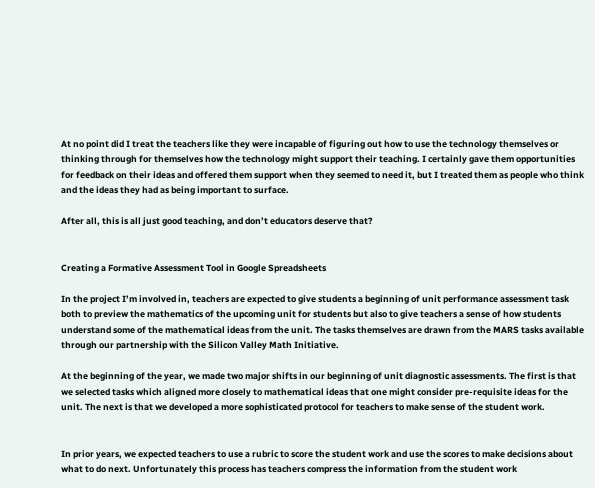At no point did I treat the teachers like they were incapable of figuring out how to use the technology themselves or thinking through for themselves how the technology might support their teaching. I certainly gave them opportunities for feedback on their ideas and offered them support when they seemed to need it, but I treated them as people who think and the ideas they had as being important to surface.

After all, this is all just good teaching, and don’t educators deserve that?


Creating a Formative Assessment Tool in Google Spreadsheets

In the project I’m involved in, teachers are expected to give students a beginning of unit performance assessment task both to preview the mathematics of the upcoming unit for students but also to give teachers a sense of how students understand some of the mathematical ideas from the unit. The tasks themselves are drawn from the MARS tasks available through our partnership with the Silicon Valley Math Initiative.

At the beginning of the year, we made two major shifts in our beginning of unit diagnostic assessments. The first is that we selected tasks which aligned more closely to mathematical ideas that one might consider pre-requisite ideas for the unit. The next is that we developed a more sophisticated protocol for teachers to make sense of the student work.


In prior years, we expected teachers to use a rubric to score the student work and use the scores to make decisions about what to do next. Unfortunately this process has teachers compress the information from the student work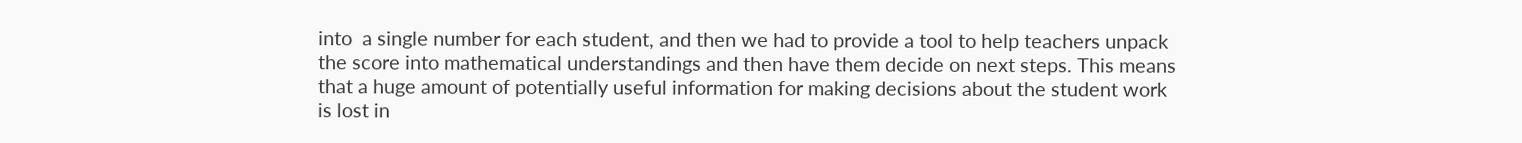into  a single number for each student, and then we had to provide a tool to help teachers unpack the score into mathematical understandings and then have them decide on next steps. This means that a huge amount of potentially useful information for making decisions about the student work is lost in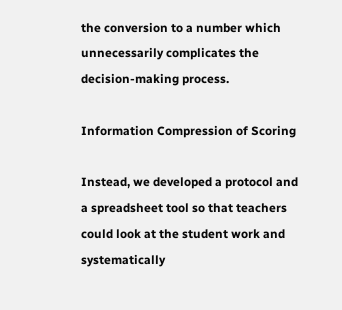the conversion to a number which unnecessarily complicates the decision-making process.

Information Compression of Scoring

Instead, we developed a protocol and a spreadsheet tool so that teachers could look at the student work and systematically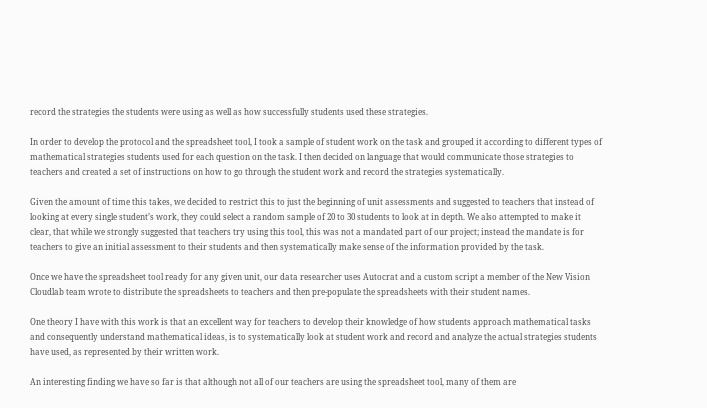record the strategies the students were using as well as how successfully students used these strategies.

In order to develop the protocol and the spreadsheet tool, I took a sample of student work on the task and grouped it according to different types of mathematical strategies students used for each question on the task. I then decided on language that would communicate those strategies to teachers and created a set of instructions on how to go through the student work and record the strategies systematically.

Given the amount of time this takes, we decided to restrict this to just the beginning of unit assessments and suggested to teachers that instead of looking at every single student’s work, they could select a random sample of 20 to 30 students to look at in depth. We also attempted to make it clear, that while we strongly suggested that teachers try using this tool, this was not a mandated part of our project; instead the mandate is for teachers to give an initial assessment to their students and then systematically make sense of the information provided by the task.

Once we have the spreadsheet tool ready for any given unit, our data researcher uses Autocrat and a custom script a member of the New Vision Cloudlab team wrote to distribute the spreadsheets to teachers and then pre-populate the spreadsheets with their student names.

One theory I have with this work is that an excellent way for teachers to develop their knowledge of how students approach mathematical tasks and consequently understand mathematical ideas, is to systematically look at student work and record and analyze the actual strategies students have used, as represented by their written work.

An interesting finding we have so far is that although not all of our teachers are using the spreadsheet tool, many of them are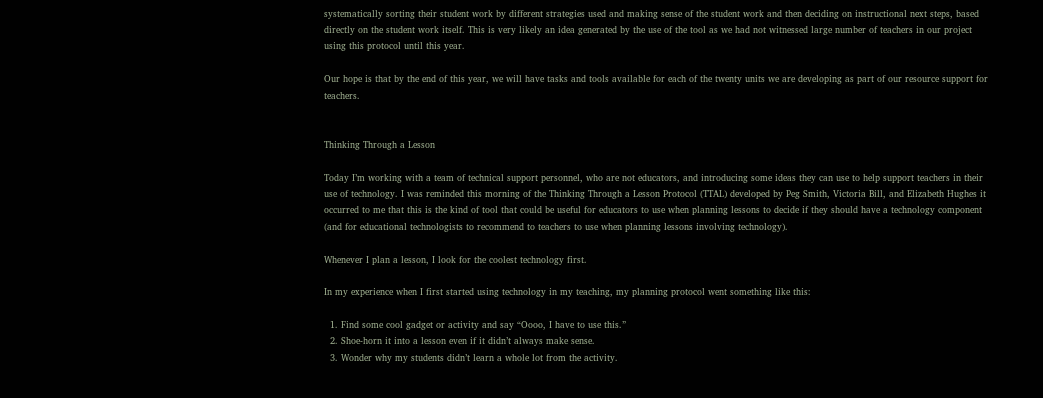systematically sorting their student work by different strategies used and making sense of the student work and then deciding on instructional next steps, based directly on the student work itself. This is very likely an idea generated by the use of the tool as we had not witnessed large number of teachers in our project using this protocol until this year.

Our hope is that by the end of this year, we will have tasks and tools available for each of the twenty units we are developing as part of our resource support for teachers.


Thinking Through a Lesson

Today I’m working with a team of technical support personnel, who are not educators, and introducing some ideas they can use to help support teachers in their use of technology. I was reminded this morning of the Thinking Through a Lesson Protocol (TTAL) developed by Peg Smith, Victoria Bill, and Elizabeth Hughes it occurred to me that this is the kind of tool that could be useful for educators to use when planning lessons to decide if they should have a technology component (and for educational technologists to recommend to teachers to use when planning lessons involving technology).

Whenever I plan a lesson, I look for the coolest technology first.

In my experience when I first started using technology in my teaching, my planning protocol went something like this:

  1. Find some cool gadget or activity and say “Oooo, I have to use this.”
  2. Shoe-horn it into a lesson even if it didn’t always make sense.
  3. Wonder why my students didn’t learn a whole lot from the activity.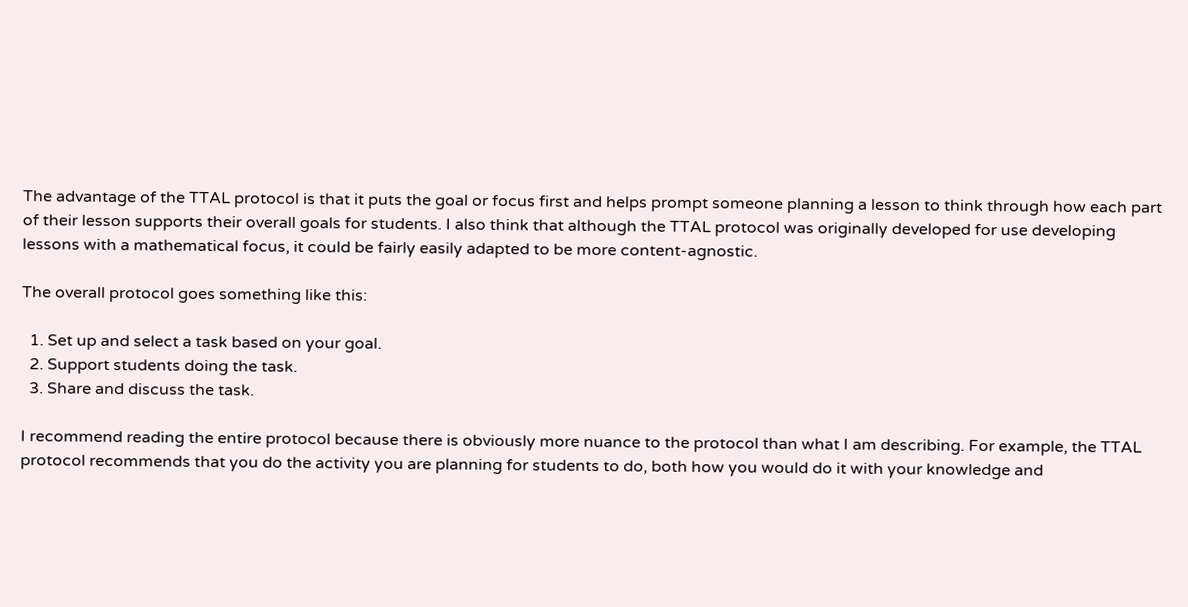The advantage of the TTAL protocol is that it puts the goal or focus first and helps prompt someone planning a lesson to think through how each part of their lesson supports their overall goals for students. I also think that although the TTAL protocol was originally developed for use developing lessons with a mathematical focus, it could be fairly easily adapted to be more content-agnostic.

The overall protocol goes something like this:

  1. Set up and select a task based on your goal.
  2. Support students doing the task.
  3. Share and discuss the task.

I recommend reading the entire protocol because there is obviously more nuance to the protocol than what I am describing. For example, the TTAL protocol recommends that you do the activity you are planning for students to do, both how you would do it with your knowledge and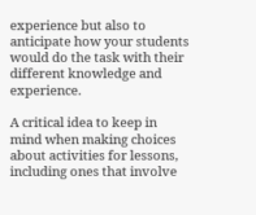experience but also to anticipate how your students would do the task with their different knowledge and experience.

A critical idea to keep in mind when making choices about activities for lessons, including ones that involve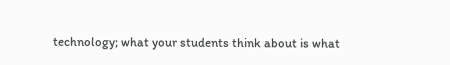technology; what your students think about is what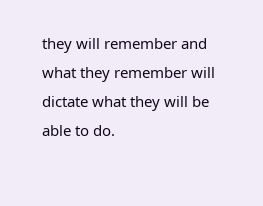they will remember and what they remember will dictate what they will be able to do.